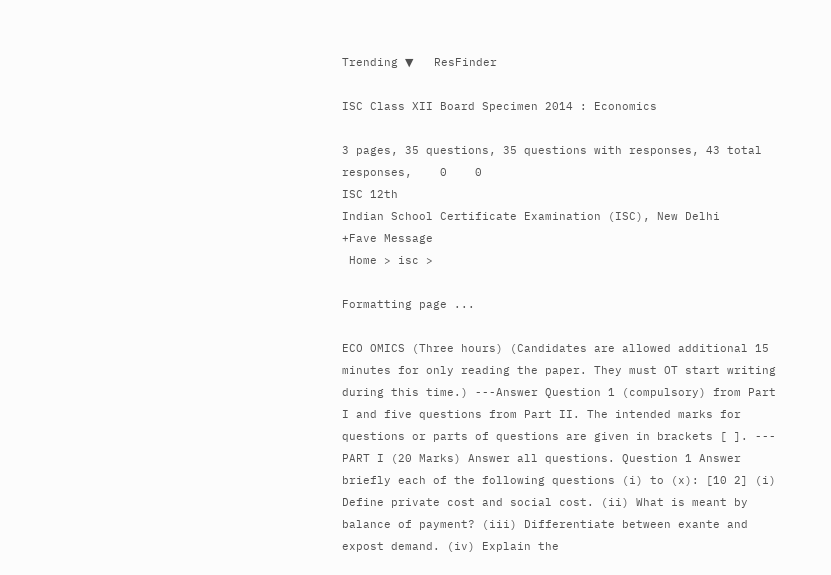Trending ▼   ResFinder

ISC Class XII Board Specimen 2014 : Economics

3 pages, 35 questions, 35 questions with responses, 43 total responses,    0    0
ISC 12th
Indian School Certificate Examination (ISC), New Delhi
+Fave Message
 Home > isc >

Formatting page ...

ECO OMICS (Three hours) (Candidates are allowed additional 15 minutes for only reading the paper. They must OT start writing during this time.) ---Answer Question 1 (compulsory) from Part I and five questions from Part II. The intended marks for questions or parts of questions are given in brackets [ ]. --- PART I (20 Marks) Answer all questions. Question 1 Answer briefly each of the following questions (i) to (x): [10 2] (i) Define private cost and social cost. (ii) What is meant by balance of payment? (iii) Differentiate between exante and expost demand. (iv) Explain the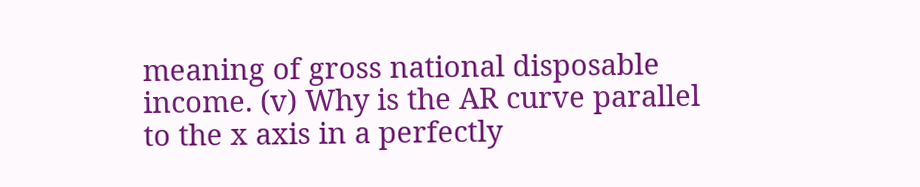meaning of gross national disposable income. (v) Why is the AR curve parallel to the x axis in a perfectly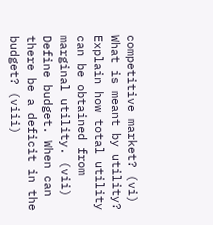competitive market? (vi) What is meant by utility? Explain how total utility can be obtained from marginal utility. (vii) Define budget. When can there be a deficit in the budget? (viii)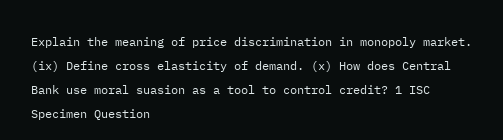Explain the meaning of price discrimination in monopoly market. (ix) Define cross elasticity of demand. (x) How does Central Bank use moral suasion as a tool to control credit? 1 ISC Specimen Question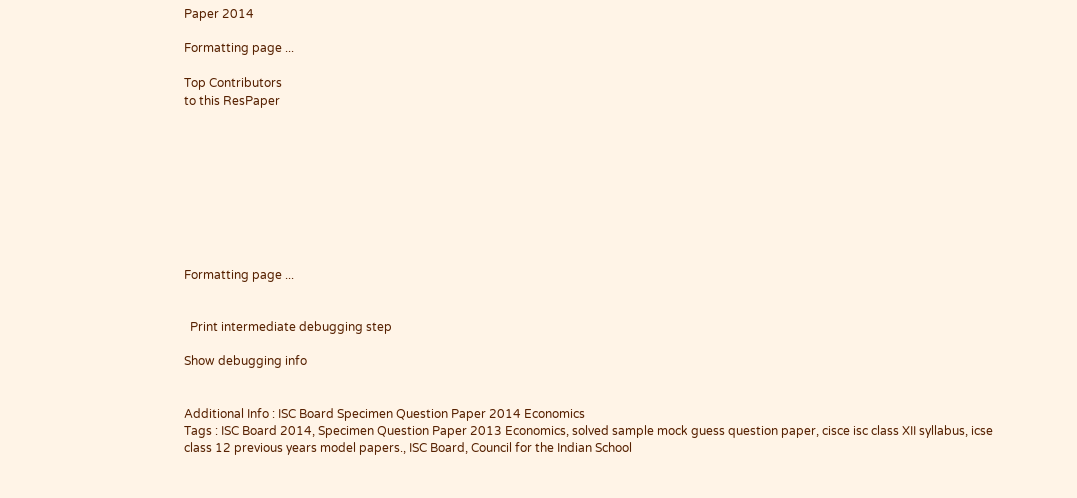Paper 2014

Formatting page ...

Top Contributors
to this ResPaper









Formatting page ...


  Print intermediate debugging step

Show debugging info


Additional Info : ISC Board Specimen Question Paper 2014 Economics
Tags : ISC Board 2014, Specimen Question Paper 2013 Economics, solved sample mock guess question paper, cisce isc class XII syllabus, icse class 12 previous years model papers., ISC Board, Council for the Indian School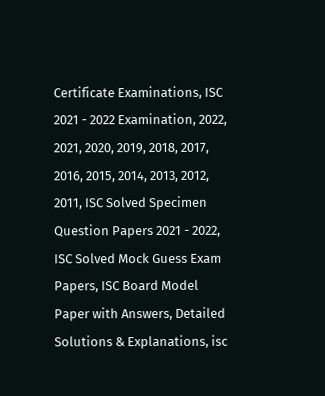Certificate Examinations, ISC 2021 - 2022 Examination, 2022, 2021, 2020, 2019, 2018, 2017, 2016, 2015, 2014, 2013, 2012, 2011, ISC Solved Specimen Question Papers 2021 - 2022, ISC Solved Mock Guess Exam Papers, ISC Board Model Paper with Answers, Detailed Solutions & Explanations, isc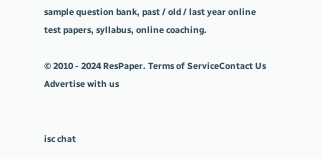sample question bank, past / old / last year online test papers, syllabus, online coaching.

© 2010 - 2024 ResPaper. Terms of ServiceContact Us Advertise with us


isc chat